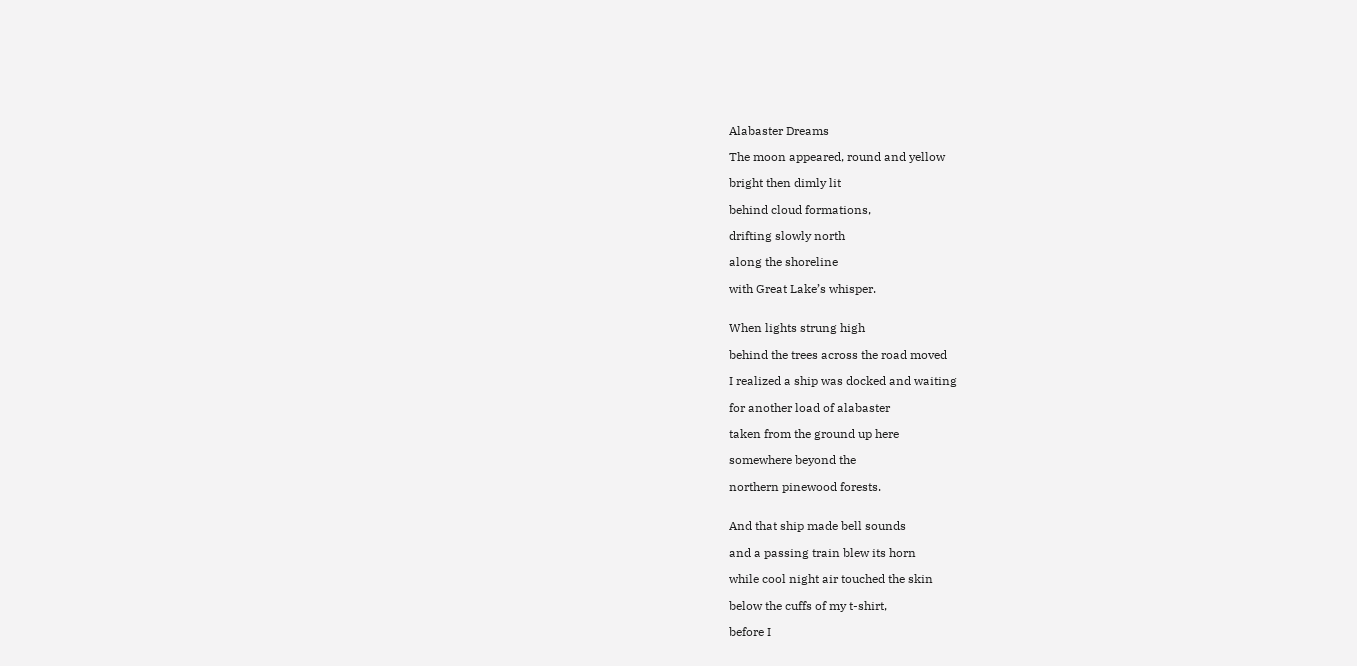Alabaster Dreams

The moon appeared, round and yellow

bright then dimly lit

behind cloud formations,

drifting slowly north

along the shoreline

with Great Lake’s whisper.


When lights strung high

behind the trees across the road moved

I realized a ship was docked and waiting

for another load of alabaster

taken from the ground up here

somewhere beyond the

northern pinewood forests.


And that ship made bell sounds

and a passing train blew its horn

while cool night air touched the skin

below the cuffs of my t-shirt,

before I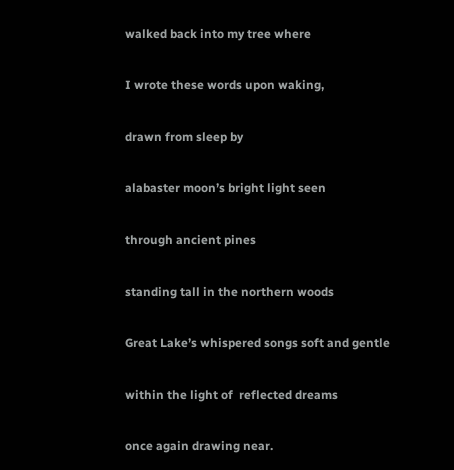walked back into my tree where

I wrote these words upon waking,

drawn from sleep by

alabaster moon’s bright light seen

through ancient pines

standing tall in the northern woods

Great Lake’s whispered songs soft and gentle

within the light of  reflected dreams

once again drawing near.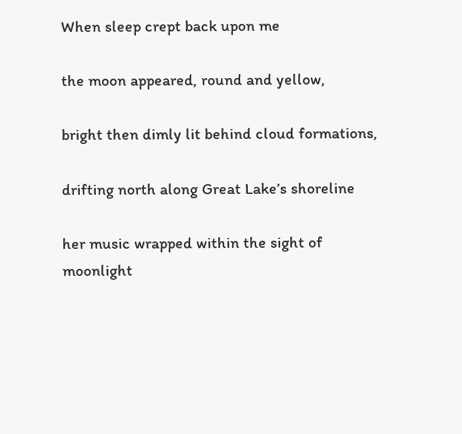When sleep crept back upon me

the moon appeared, round and yellow,

bright then dimly lit behind cloud formations,

drifting north along Great Lake’s shoreline

her music wrapped within the sight of moonlight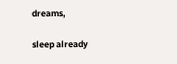dreams,

sleep already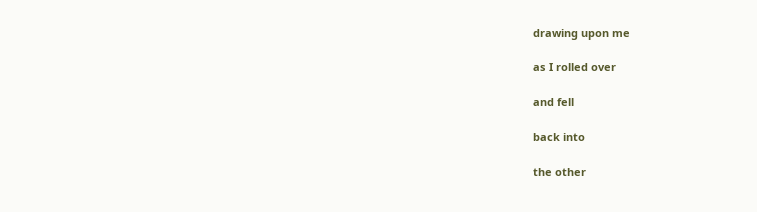drawing upon me

as I rolled over

and fell

back into

the other